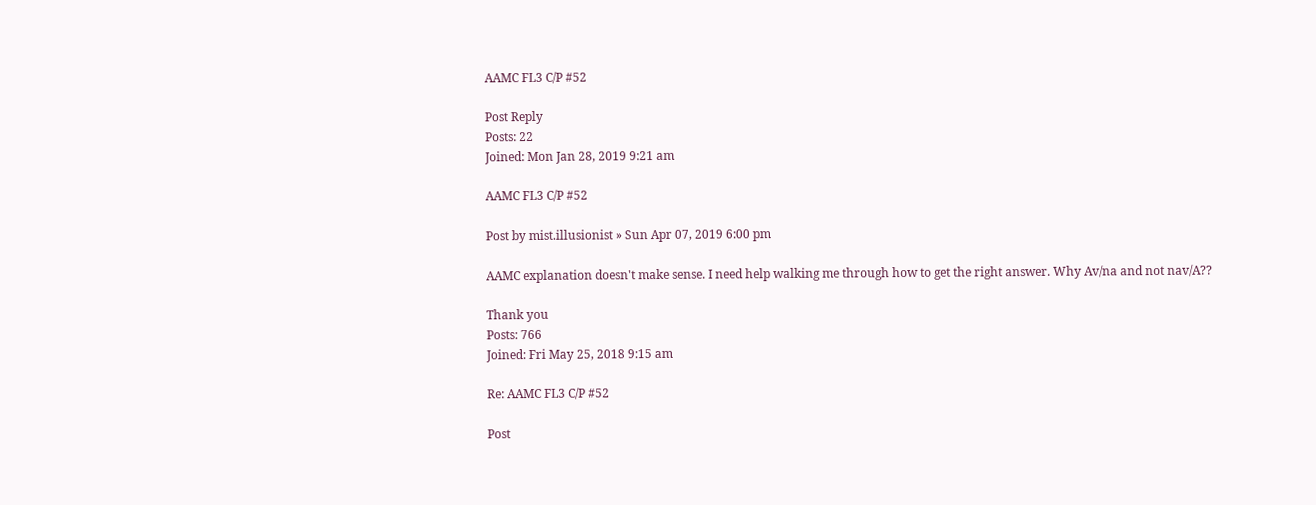AAMC FL3 C/P #52

Post Reply
Posts: 22
Joined: Mon Jan 28, 2019 9:21 am

AAMC FL3 C/P #52

Post by mist.illusionist » Sun Apr 07, 2019 6:00 pm

AAMC explanation doesn't make sense. I need help walking me through how to get the right answer. Why Av/na and not nav/A??

Thank you
Posts: 766
Joined: Fri May 25, 2018 9:15 am

Re: AAMC FL3 C/P #52

Post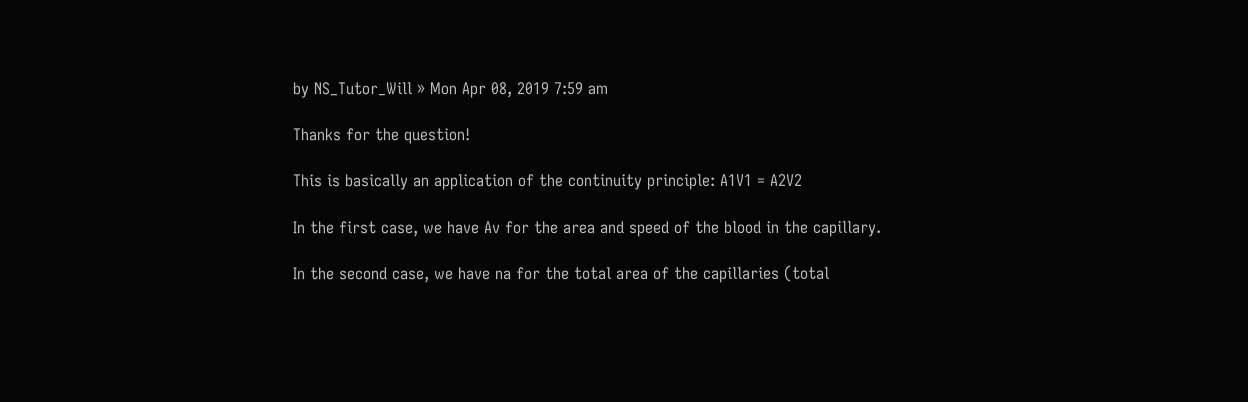by NS_Tutor_Will » Mon Apr 08, 2019 7:59 am

Thanks for the question!

This is basically an application of the continuity principle: A1V1 = A2V2

In the first case, we have Av for the area and speed of the blood in the capillary.

In the second case, we have na for the total area of the capillaries (total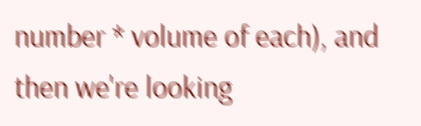number * volume of each), and then we're looking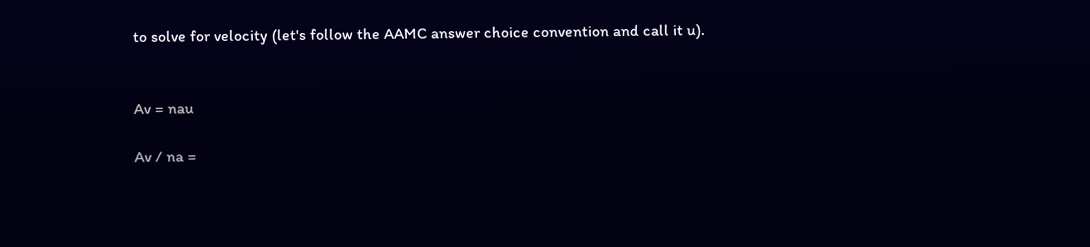to solve for velocity (let's follow the AAMC answer choice convention and call it u).


Av = nau

Av / na =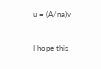u = (A/na)v

I hope this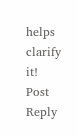helps clarify it!
Post Reply